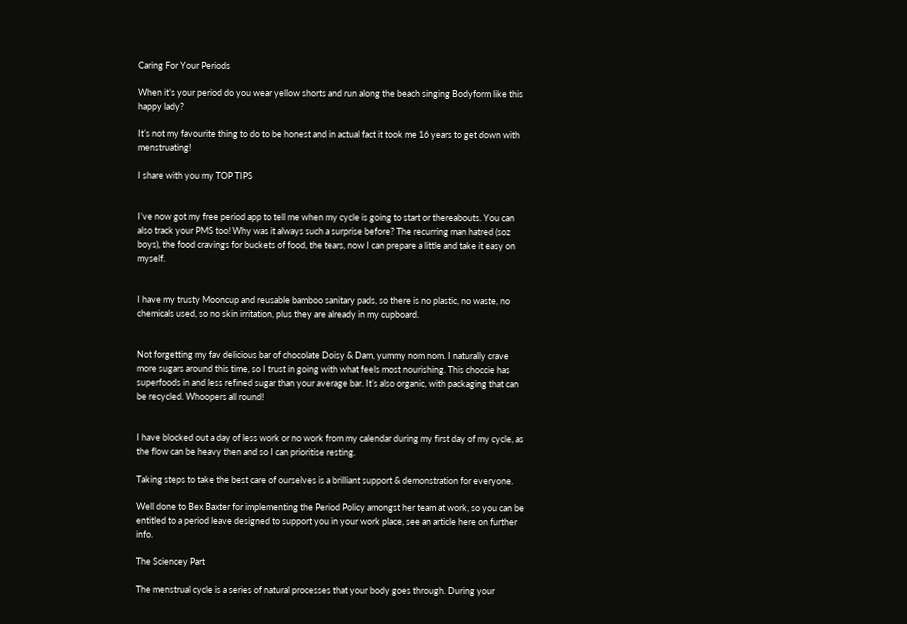Caring For Your Periods

When it’s your period do you wear yellow shorts and run along the beach singing Bodyform like this happy lady?

It’s not my favourite thing to do to be honest and in actual fact it took me 16 years to get down with menstruating!

I share with you my TOP TIPS


I’ve now got my free period app to tell me when my cycle is going to start or thereabouts. You can also track your PMS too! Why was it always such a surprise before? The recurring man hatred (soz boys), the food cravings for buckets of food, the tears, now I can prepare a little and take it easy on myself.


I have my trusty Mooncup and reusable bamboo sanitary pads, so there is no plastic, no waste, no chemicals used, so no skin irritation, plus they are already in my cupboard.


Not forgetting my fav delicious bar of chocolate Doisy & Dam, yummy nom nom. I naturally crave more sugars around this time, so I trust in going with what feels most nourishing. This choccie has superfoods in and less refined sugar than your average bar. It’s also organic, with packaging that can be recycled. Whoopers all round!


I have blocked out a day of less work or no work from my calendar during my first day of my cycle, as the flow can be heavy then and so I can prioritise resting.

Taking steps to take the best care of ourselves is a brilliant support & demonstration for everyone.

Well done to Bex Baxter for implementing the Period Policy amongst her team at work, so you can be entitled to a period leave designed to support you in your work place, see an article here on further info.

The Sciencey Part

The menstrual cycle is a series of natural processes that your body goes through. During your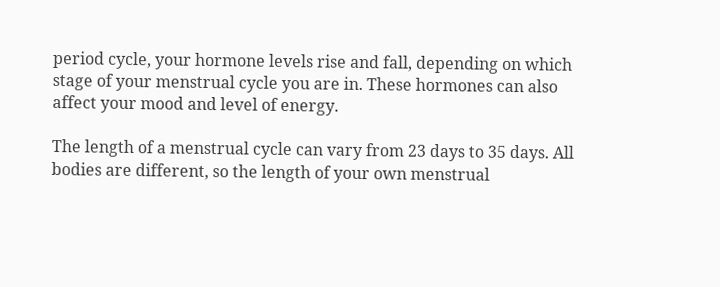period cycle, your hormone levels rise and fall, depending on which stage of your menstrual cycle you are in. These hormones can also affect your mood and level of energy.

The length of a menstrual cycle can vary from 23 days to 35 days. All bodies are different, so the length of your own menstrual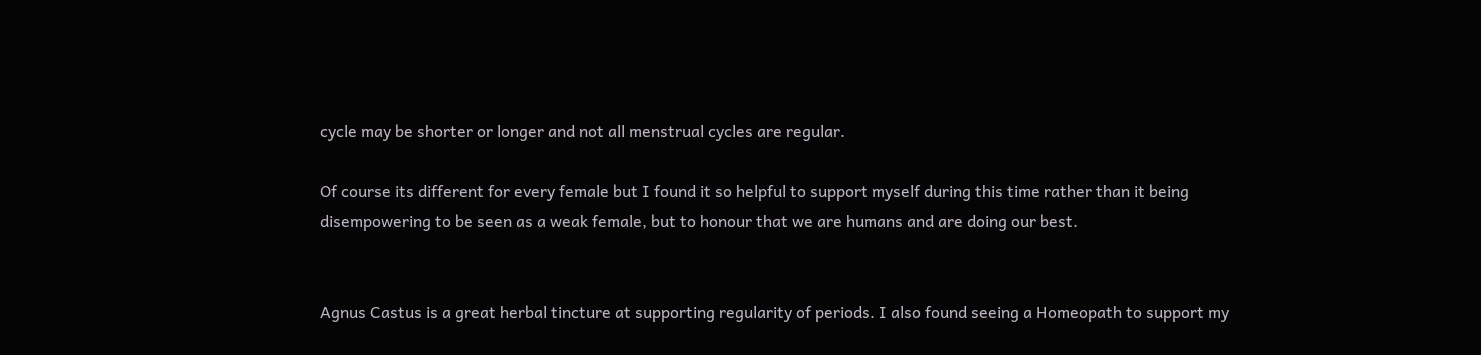cycle may be shorter or longer and not all menstrual cycles are regular.

Of course its different for every female but I found it so helpful to support myself during this time rather than it being disempowering to be seen as a weak female, but to honour that we are humans and are doing our best.


Agnus Castus is a great herbal tincture at supporting regularity of periods. I also found seeing a Homeopath to support my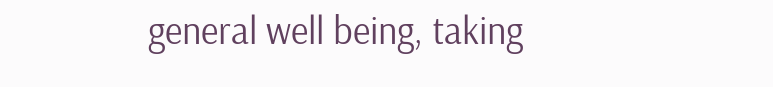general well being, taking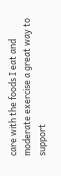care with the foods I eat and moderate exercise a great way to support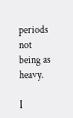periods not being as heavy.

I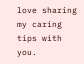love sharing my caring tips with you.